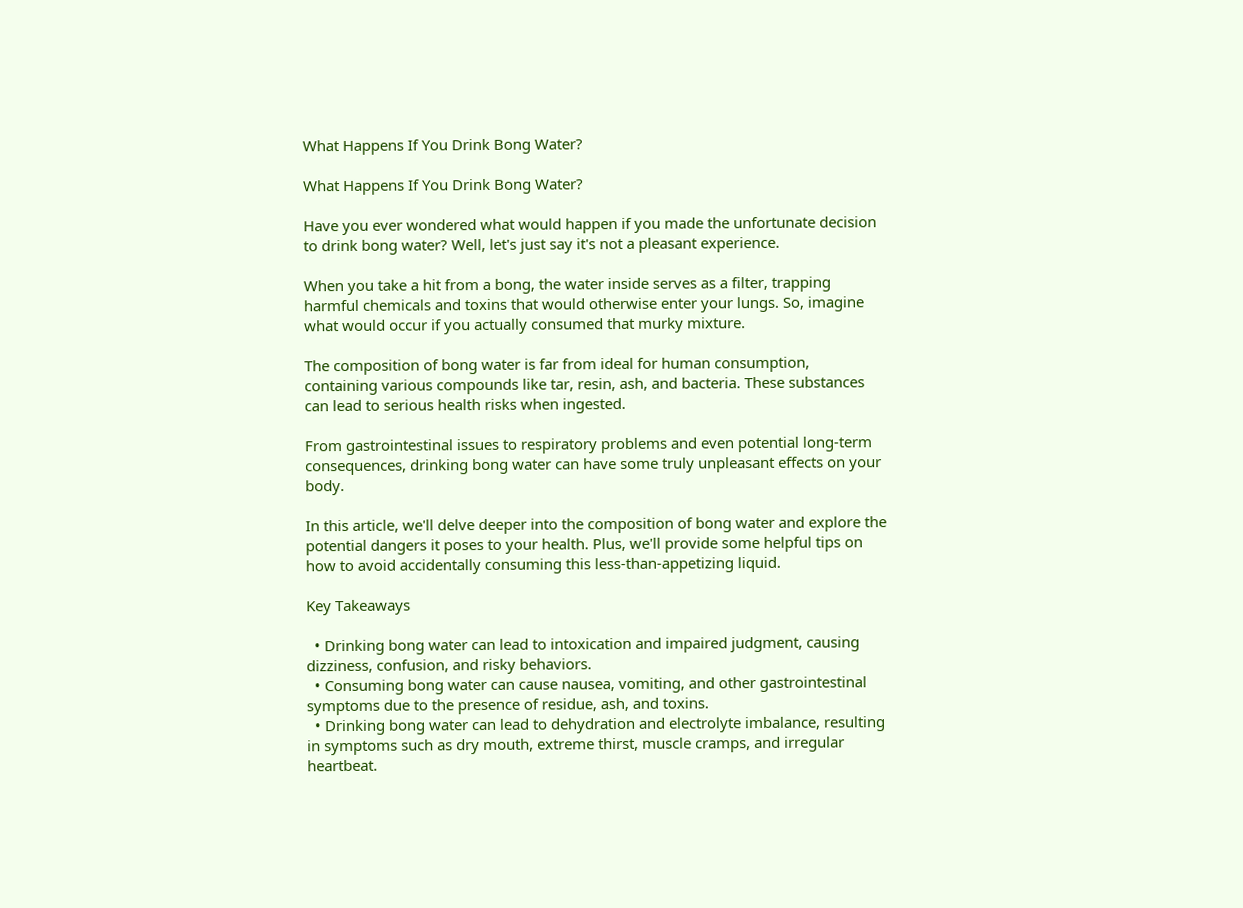What Happens If You Drink Bong Water?

What Happens If You Drink Bong Water?

Have you ever wondered what would happen if you made the unfortunate decision to drink bong water? Well, let's just say it's not a pleasant experience.

When you take a hit from a bong, the water inside serves as a filter, trapping harmful chemicals and toxins that would otherwise enter your lungs. So, imagine what would occur if you actually consumed that murky mixture.

The composition of bong water is far from ideal for human consumption, containing various compounds like tar, resin, ash, and bacteria. These substances can lead to serious health risks when ingested.

From gastrointestinal issues to respiratory problems and even potential long-term consequences, drinking bong water can have some truly unpleasant effects on your body.

In this article, we'll delve deeper into the composition of bong water and explore the potential dangers it poses to your health. Plus, we'll provide some helpful tips on how to avoid accidentally consuming this less-than-appetizing liquid.

Key Takeaways

  • Drinking bong water can lead to intoxication and impaired judgment, causing dizziness, confusion, and risky behaviors.
  • Consuming bong water can cause nausea, vomiting, and other gastrointestinal symptoms due to the presence of residue, ash, and toxins.
  • Drinking bong water can lead to dehydration and electrolyte imbalance, resulting in symptoms such as dry mouth, extreme thirst, muscle cramps, and irregular heartbeat.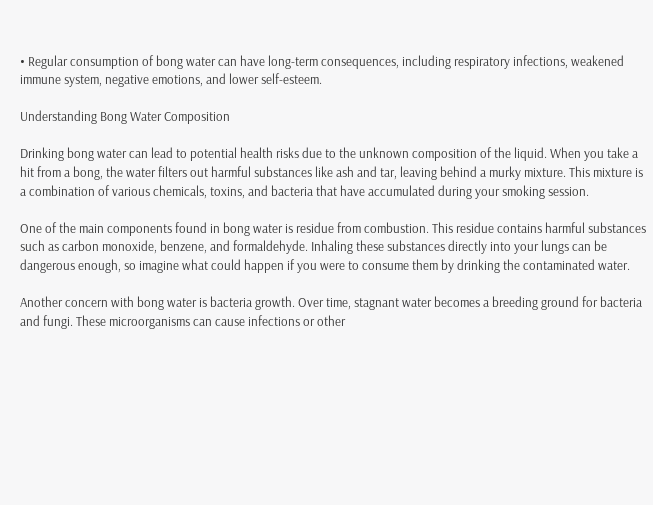• Regular consumption of bong water can have long-term consequences, including respiratory infections, weakened immune system, negative emotions, and lower self-esteem.

Understanding Bong Water Composition

Drinking bong water can lead to potential health risks due to the unknown composition of the liquid. When you take a hit from a bong, the water filters out harmful substances like ash and tar, leaving behind a murky mixture. This mixture is a combination of various chemicals, toxins, and bacteria that have accumulated during your smoking session.

One of the main components found in bong water is residue from combustion. This residue contains harmful substances such as carbon monoxide, benzene, and formaldehyde. Inhaling these substances directly into your lungs can be dangerous enough, so imagine what could happen if you were to consume them by drinking the contaminated water.

Another concern with bong water is bacteria growth. Over time, stagnant water becomes a breeding ground for bacteria and fungi. These microorganisms can cause infections or other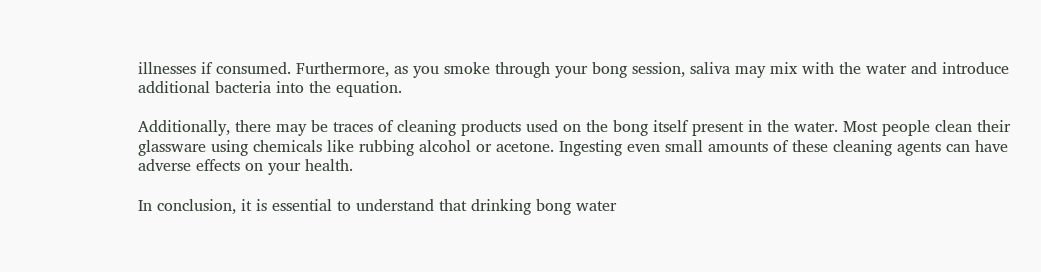illnesses if consumed. Furthermore, as you smoke through your bong session, saliva may mix with the water and introduce additional bacteria into the equation.

Additionally, there may be traces of cleaning products used on the bong itself present in the water. Most people clean their glassware using chemicals like rubbing alcohol or acetone. Ingesting even small amounts of these cleaning agents can have adverse effects on your health.

In conclusion, it is essential to understand that drinking bong water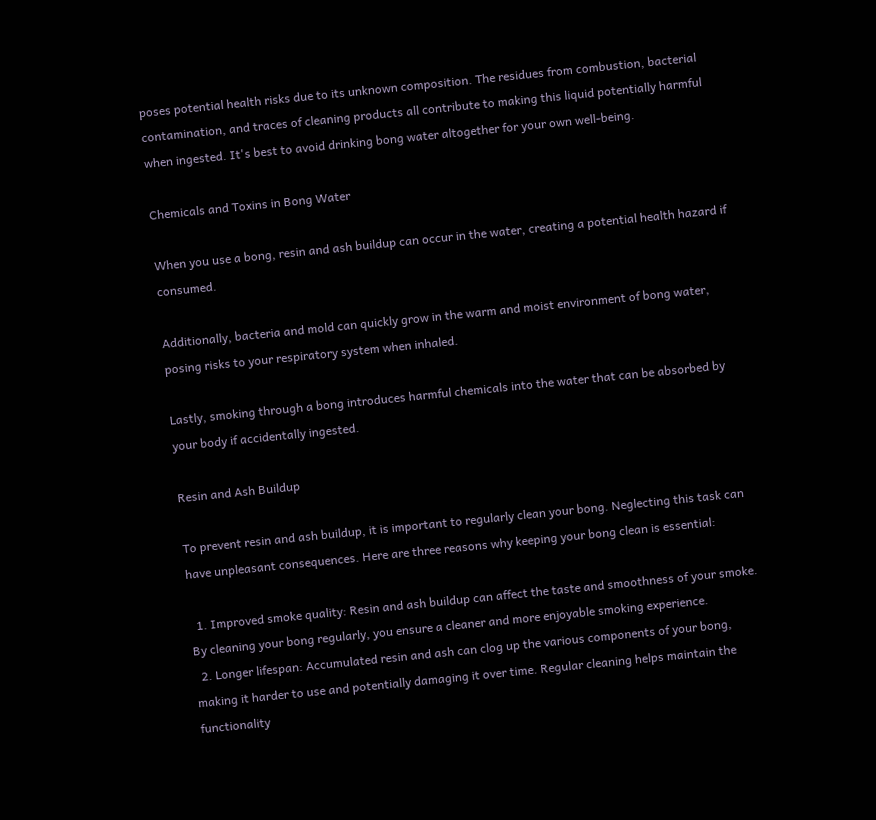poses potential health risks due to its unknown composition. The residues from combustion, bacterial contamination, and traces of cleaning products all contribute to making this liquid potentially harmful when ingested. It's best to avoid drinking bong water altogether for your own well-being.

Chemicals and Toxins in Bong Water

When you use a bong, resin and ash buildup can occur in the water, creating a potential health hazard if consumed.

Additionally, bacteria and mold can quickly grow in the warm and moist environment of bong water, posing risks to your respiratory system when inhaled.

Lastly, smoking through a bong introduces harmful chemicals into the water that can be absorbed by your body if accidentally ingested.

Resin and Ash Buildup

To prevent resin and ash buildup, it is important to regularly clean your bong. Neglecting this task can have unpleasant consequences. Here are three reasons why keeping your bong clean is essential:

  1. Improved smoke quality: Resin and ash buildup can affect the taste and smoothness of your smoke. By cleaning your bong regularly, you ensure a cleaner and more enjoyable smoking experience.
  2. Longer lifespan: Accumulated resin and ash can clog up the various components of your bong, making it harder to use and potentially damaging it over time. Regular cleaning helps maintain the functionality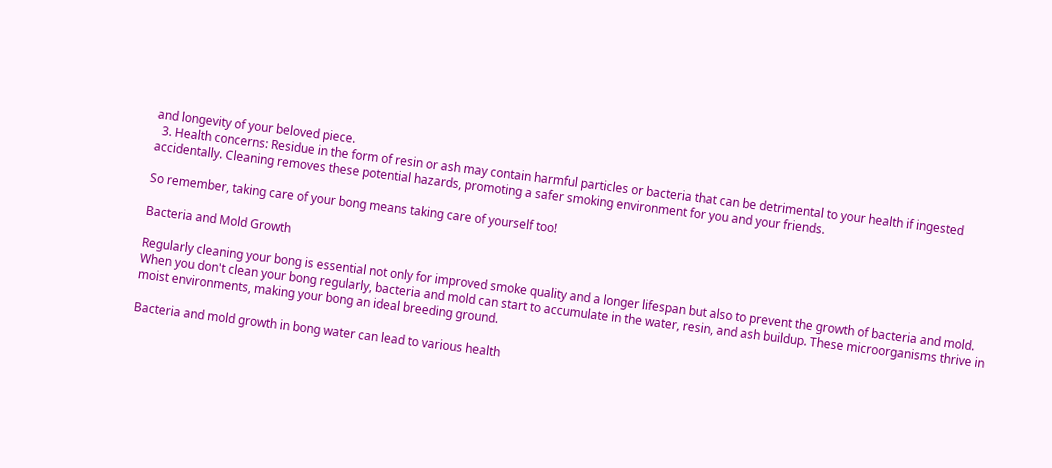and longevity of your beloved piece.
  3. Health concerns: Residue in the form of resin or ash may contain harmful particles or bacteria that can be detrimental to your health if ingested accidentally. Cleaning removes these potential hazards, promoting a safer smoking environment for you and your friends.

So remember, taking care of your bong means taking care of yourself too!

Bacteria and Mold Growth

Regularly cleaning your bong is essential not only for improved smoke quality and a longer lifespan but also to prevent the growth of bacteria and mold. When you don't clean your bong regularly, bacteria and mold can start to accumulate in the water, resin, and ash buildup. These microorganisms thrive in moist environments, making your bong an ideal breeding ground.

Bacteria and mold growth in bong water can lead to various health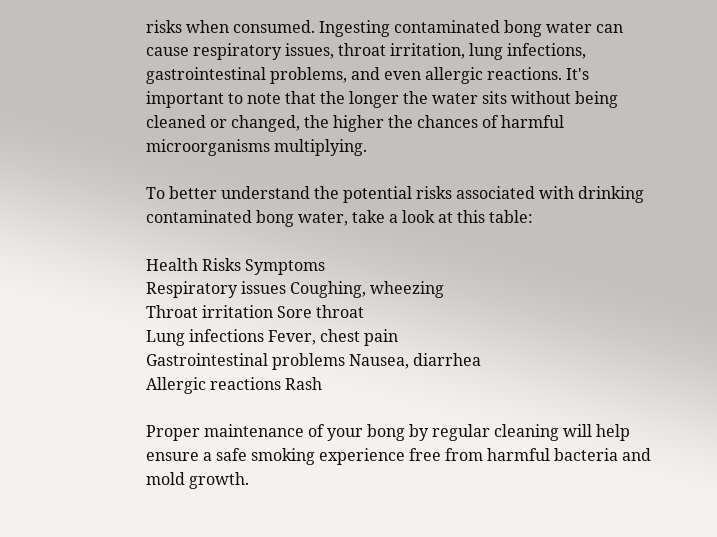risks when consumed. Ingesting contaminated bong water can cause respiratory issues, throat irritation, lung infections, gastrointestinal problems, and even allergic reactions. It's important to note that the longer the water sits without being cleaned or changed, the higher the chances of harmful microorganisms multiplying.

To better understand the potential risks associated with drinking contaminated bong water, take a look at this table:

Health Risks Symptoms
Respiratory issues Coughing, wheezing
Throat irritation Sore throat
Lung infections Fever, chest pain
Gastrointestinal problems Nausea, diarrhea
Allergic reactions Rash

Proper maintenance of your bong by regular cleaning will help ensure a safe smoking experience free from harmful bacteria and mold growth.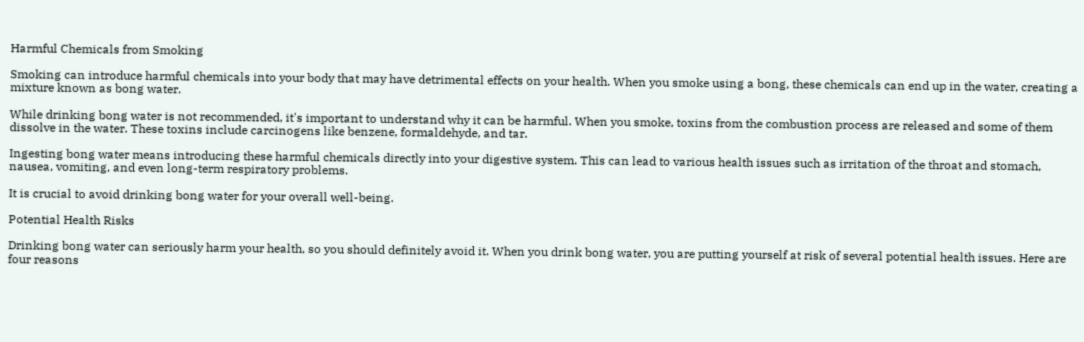Harmful Chemicals from Smoking

Smoking can introduce harmful chemicals into your body that may have detrimental effects on your health. When you smoke using a bong, these chemicals can end up in the water, creating a mixture known as bong water.

While drinking bong water is not recommended, it's important to understand why it can be harmful. When you smoke, toxins from the combustion process are released and some of them dissolve in the water. These toxins include carcinogens like benzene, formaldehyde, and tar.

Ingesting bong water means introducing these harmful chemicals directly into your digestive system. This can lead to various health issues such as irritation of the throat and stomach, nausea, vomiting, and even long-term respiratory problems.

It is crucial to avoid drinking bong water for your overall well-being.

Potential Health Risks

Drinking bong water can seriously harm your health, so you should definitely avoid it. When you drink bong water, you are putting yourself at risk of several potential health issues. Here are four reasons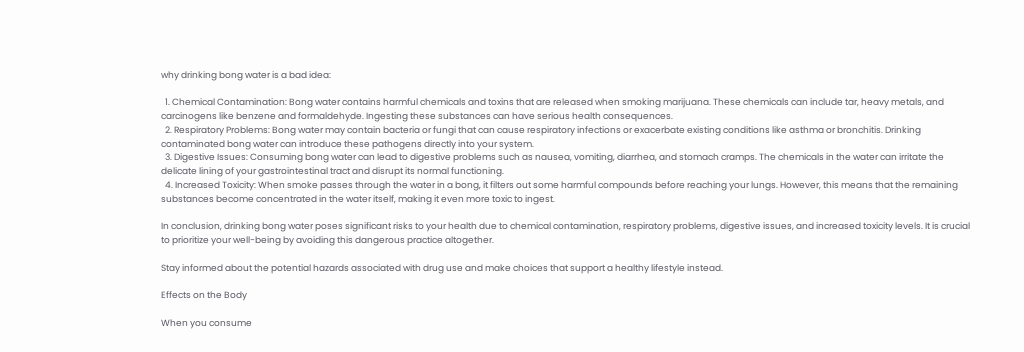why drinking bong water is a bad idea:

  1. Chemical Contamination: Bong water contains harmful chemicals and toxins that are released when smoking marijuana. These chemicals can include tar, heavy metals, and carcinogens like benzene and formaldehyde. Ingesting these substances can have serious health consequences.
  2. Respiratory Problems: Bong water may contain bacteria or fungi that can cause respiratory infections or exacerbate existing conditions like asthma or bronchitis. Drinking contaminated bong water can introduce these pathogens directly into your system.
  3. Digestive Issues: Consuming bong water can lead to digestive problems such as nausea, vomiting, diarrhea, and stomach cramps. The chemicals in the water can irritate the delicate lining of your gastrointestinal tract and disrupt its normal functioning.
  4. Increased Toxicity: When smoke passes through the water in a bong, it filters out some harmful compounds before reaching your lungs. However, this means that the remaining substances become concentrated in the water itself, making it even more toxic to ingest.

In conclusion, drinking bong water poses significant risks to your health due to chemical contamination, respiratory problems, digestive issues, and increased toxicity levels. It is crucial to prioritize your well-being by avoiding this dangerous practice altogether.

Stay informed about the potential hazards associated with drug use and make choices that support a healthy lifestyle instead.

Effects on the Body

When you consume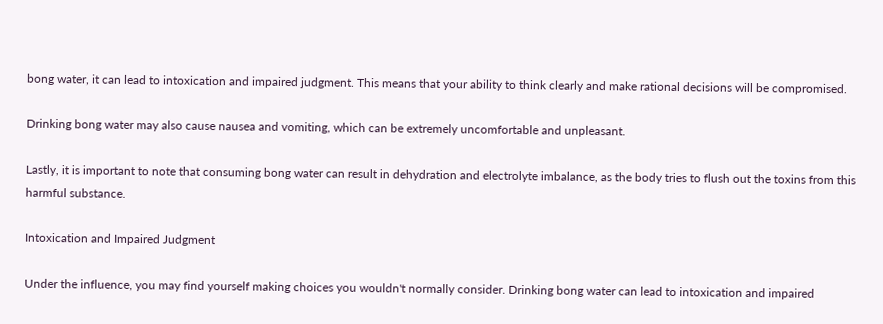bong water, it can lead to intoxication and impaired judgment. This means that your ability to think clearly and make rational decisions will be compromised.

Drinking bong water may also cause nausea and vomiting, which can be extremely uncomfortable and unpleasant.

Lastly, it is important to note that consuming bong water can result in dehydration and electrolyte imbalance, as the body tries to flush out the toxins from this harmful substance.

Intoxication and Impaired Judgment

Under the influence, you may find yourself making choices you wouldn't normally consider. Drinking bong water can lead to intoxication and impaired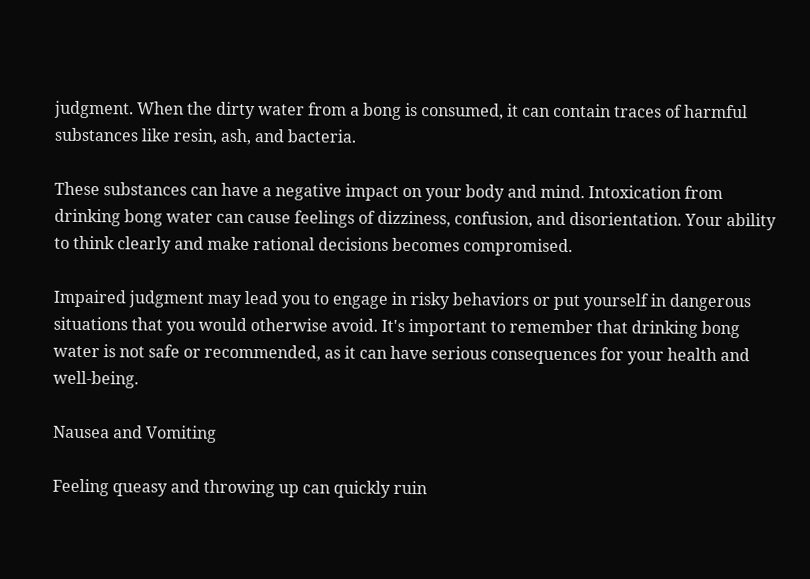judgment. When the dirty water from a bong is consumed, it can contain traces of harmful substances like resin, ash, and bacteria.

These substances can have a negative impact on your body and mind. Intoxication from drinking bong water can cause feelings of dizziness, confusion, and disorientation. Your ability to think clearly and make rational decisions becomes compromised.

Impaired judgment may lead you to engage in risky behaviors or put yourself in dangerous situations that you would otherwise avoid. It's important to remember that drinking bong water is not safe or recommended, as it can have serious consequences for your health and well-being.

Nausea and Vomiting

Feeling queasy and throwing up can quickly ruin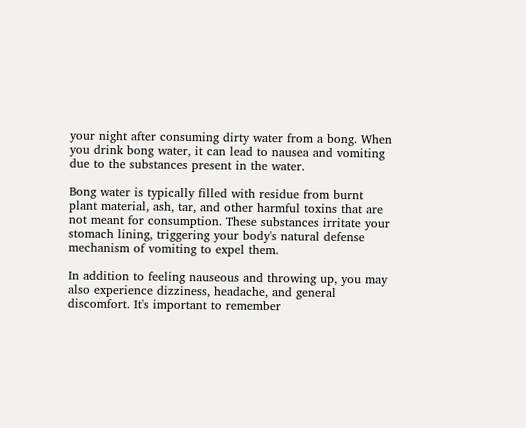your night after consuming dirty water from a bong. When you drink bong water, it can lead to nausea and vomiting due to the substances present in the water.

Bong water is typically filled with residue from burnt plant material, ash, tar, and other harmful toxins that are not meant for consumption. These substances irritate your stomach lining, triggering your body's natural defense mechanism of vomiting to expel them.

In addition to feeling nauseous and throwing up, you may also experience dizziness, headache, and general discomfort. It's important to remember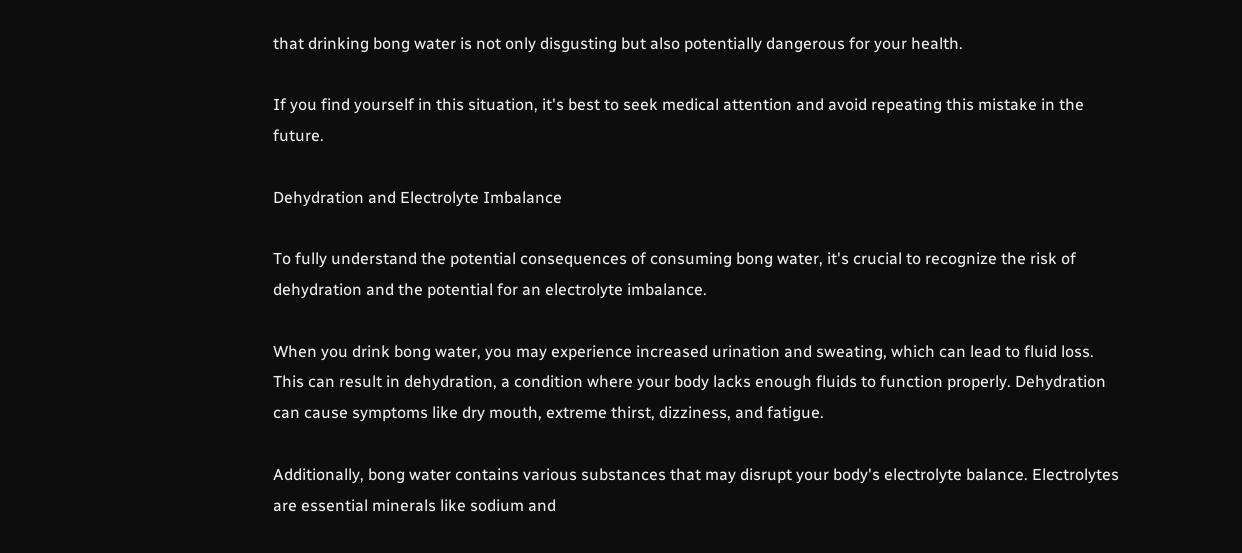that drinking bong water is not only disgusting but also potentially dangerous for your health.

If you find yourself in this situation, it's best to seek medical attention and avoid repeating this mistake in the future.

Dehydration and Electrolyte Imbalance

To fully understand the potential consequences of consuming bong water, it's crucial to recognize the risk of dehydration and the potential for an electrolyte imbalance.

When you drink bong water, you may experience increased urination and sweating, which can lead to fluid loss. This can result in dehydration, a condition where your body lacks enough fluids to function properly. Dehydration can cause symptoms like dry mouth, extreme thirst, dizziness, and fatigue.

Additionally, bong water contains various substances that may disrupt your body's electrolyte balance. Electrolytes are essential minerals like sodium and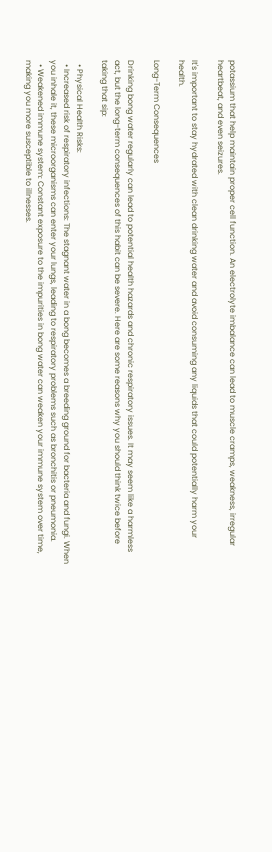potassium that help maintain proper cell function. An electrolyte imbalance can lead to muscle cramps, weakness, irregular heartbeat, and even seizures.

It's important to stay hydrated with clean drinking water and avoid consuming any liquids that could potentially harm your health.

Long-Term Consequences

Drinking bong water regularly can lead to potential health hazards and chronic respiratory issues. It may seem like a harmless act, but the long-term consequences of this habit can be severe. Here are some reasons why you should think twice before taking that sip:

  • Physical Health Risks:
  • Increased risk of respiratory infections: The stagnant water in a bong becomes a breeding ground for bacteria and fungi. When you inhale it, these microorganisms can enter your lungs, leading to respiratory problems such as bronchitis or pneumonia.
  • Weakened immune system: Constant exposure to the impurities in bong water can weaken your immune system over time, making you more susceptible to illnesses.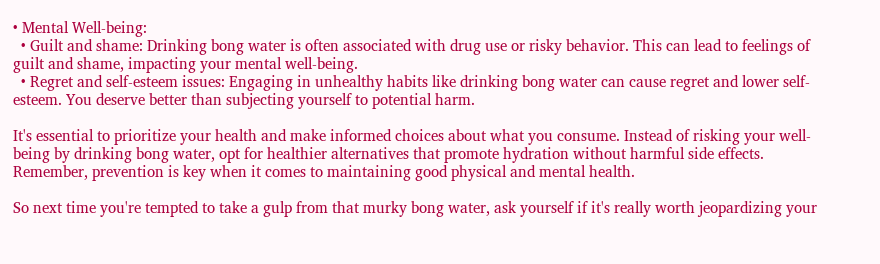• Mental Well-being:
  • Guilt and shame: Drinking bong water is often associated with drug use or risky behavior. This can lead to feelings of guilt and shame, impacting your mental well-being.
  • Regret and self-esteem issues: Engaging in unhealthy habits like drinking bong water can cause regret and lower self-esteem. You deserve better than subjecting yourself to potential harm.

It's essential to prioritize your health and make informed choices about what you consume. Instead of risking your well-being by drinking bong water, opt for healthier alternatives that promote hydration without harmful side effects. Remember, prevention is key when it comes to maintaining good physical and mental health.

So next time you're tempted to take a gulp from that murky bong water, ask yourself if it's really worth jeopardizing your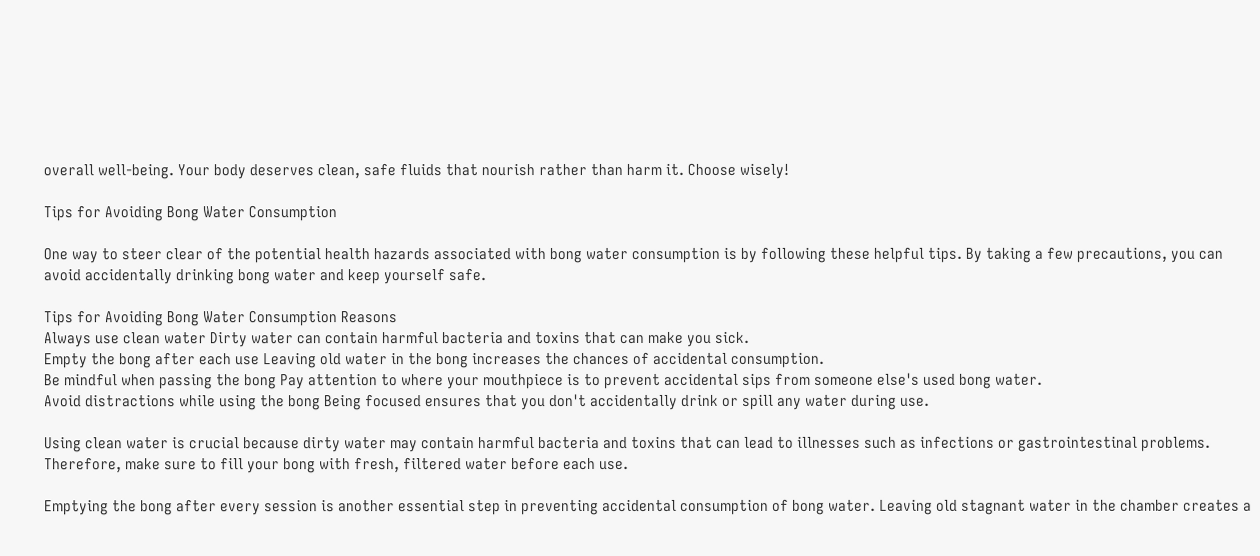overall well-being. Your body deserves clean, safe fluids that nourish rather than harm it. Choose wisely!

Tips for Avoiding Bong Water Consumption

One way to steer clear of the potential health hazards associated with bong water consumption is by following these helpful tips. By taking a few precautions, you can avoid accidentally drinking bong water and keep yourself safe.

Tips for Avoiding Bong Water Consumption Reasons
Always use clean water Dirty water can contain harmful bacteria and toxins that can make you sick.
Empty the bong after each use Leaving old water in the bong increases the chances of accidental consumption.
Be mindful when passing the bong Pay attention to where your mouthpiece is to prevent accidental sips from someone else's used bong water.
Avoid distractions while using the bong Being focused ensures that you don't accidentally drink or spill any water during use.

Using clean water is crucial because dirty water may contain harmful bacteria and toxins that can lead to illnesses such as infections or gastrointestinal problems. Therefore, make sure to fill your bong with fresh, filtered water before each use.

Emptying the bong after every session is another essential step in preventing accidental consumption of bong water. Leaving old stagnant water in the chamber creates a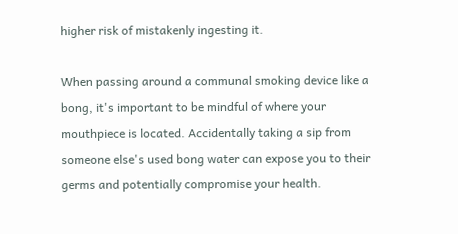higher risk of mistakenly ingesting it.

When passing around a communal smoking device like a bong, it's important to be mindful of where your mouthpiece is located. Accidentally taking a sip from someone else's used bong water can expose you to their germs and potentially compromise your health.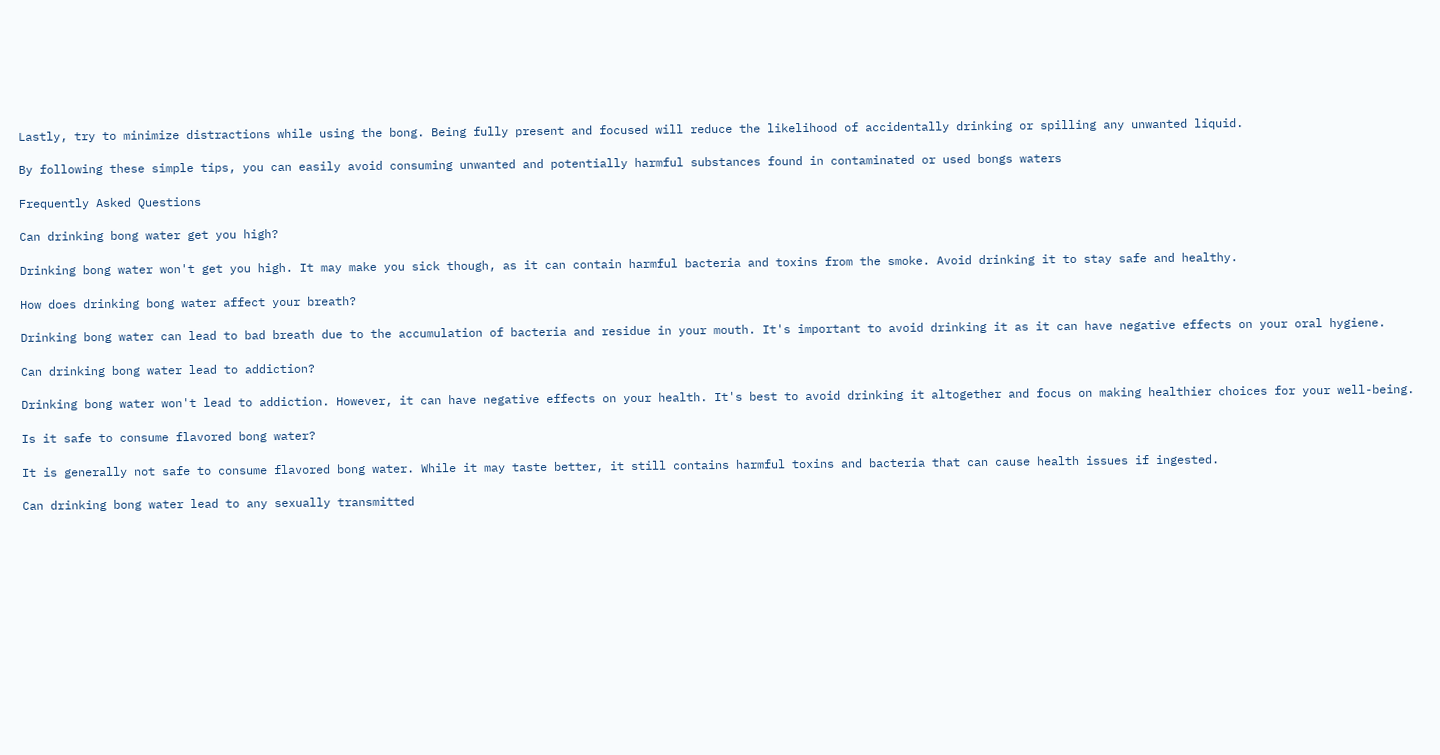Lastly, try to minimize distractions while using the bong. Being fully present and focused will reduce the likelihood of accidentally drinking or spilling any unwanted liquid.

By following these simple tips, you can easily avoid consuming unwanted and potentially harmful substances found in contaminated or used bongs waters

Frequently Asked Questions

Can drinking bong water get you high?

Drinking bong water won't get you high. It may make you sick though, as it can contain harmful bacteria and toxins from the smoke. Avoid drinking it to stay safe and healthy.

How does drinking bong water affect your breath?

Drinking bong water can lead to bad breath due to the accumulation of bacteria and residue in your mouth. It's important to avoid drinking it as it can have negative effects on your oral hygiene.

Can drinking bong water lead to addiction?

Drinking bong water won't lead to addiction. However, it can have negative effects on your health. It's best to avoid drinking it altogether and focus on making healthier choices for your well-being.

Is it safe to consume flavored bong water?

It is generally not safe to consume flavored bong water. While it may taste better, it still contains harmful toxins and bacteria that can cause health issues if ingested.

Can drinking bong water lead to any sexually transmitted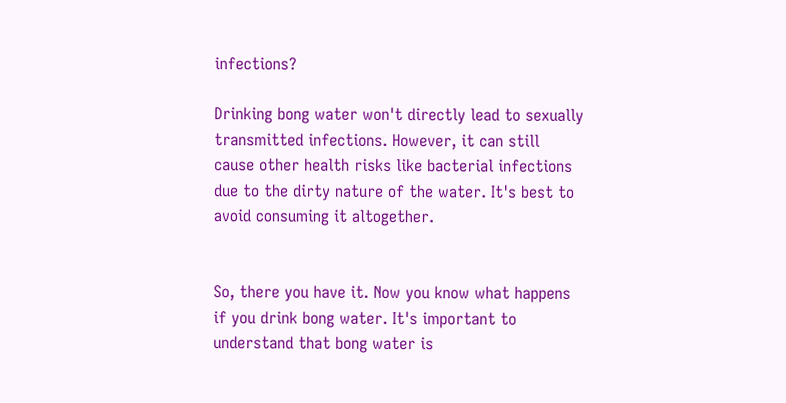infections?

Drinking bong water won't directly lead to sexually transmitted infections. However, it can still cause other health risks like bacterial infections due to the dirty nature of the water. It's best to avoid consuming it altogether.


So, there you have it. Now you know what happens if you drink bong water. It's important to understand that bong water is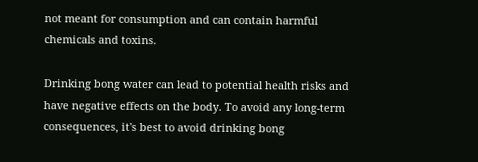not meant for consumption and can contain harmful chemicals and toxins.

Drinking bong water can lead to potential health risks and have negative effects on the body. To avoid any long-term consequences, it's best to avoid drinking bong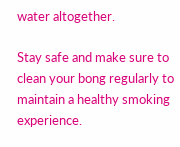water altogether.

Stay safe and make sure to clean your bong regularly to maintain a healthy smoking experience.